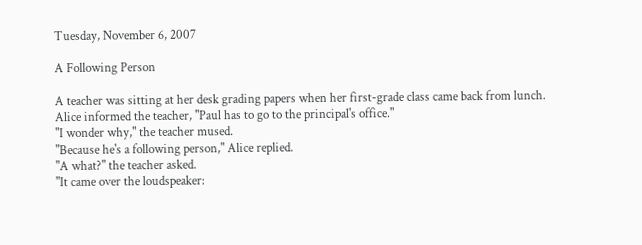Tuesday, November 6, 2007

A Following Person

A teacher was sitting at her desk grading papers when her first-grade class came back from lunch.
Alice informed the teacher, "Paul has to go to the principal's office."
"I wonder why," the teacher mused.
"Because he's a following person," Alice replied.
"A what?" the teacher asked.
"It came over the loudspeaker: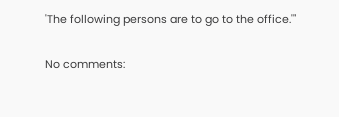'The following persons are to go to the office.'"

No comments: